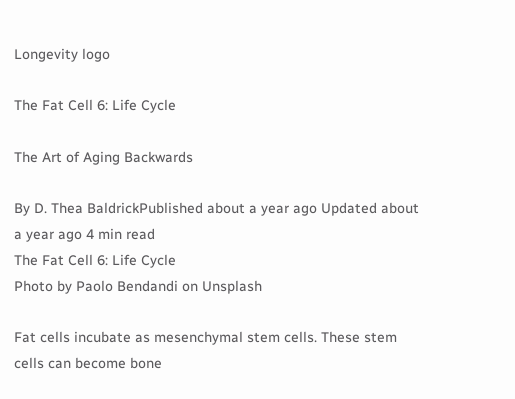Longevity logo

The Fat Cell 6: Life Cycle

The Art of Aging Backwards

By D. Thea BaldrickPublished about a year ago Updated about a year ago 4 min read
The Fat Cell 6: Life Cycle
Photo by Paolo Bendandi on Unsplash

Fat cells incubate as mesenchymal stem cells. These stem cells can become bone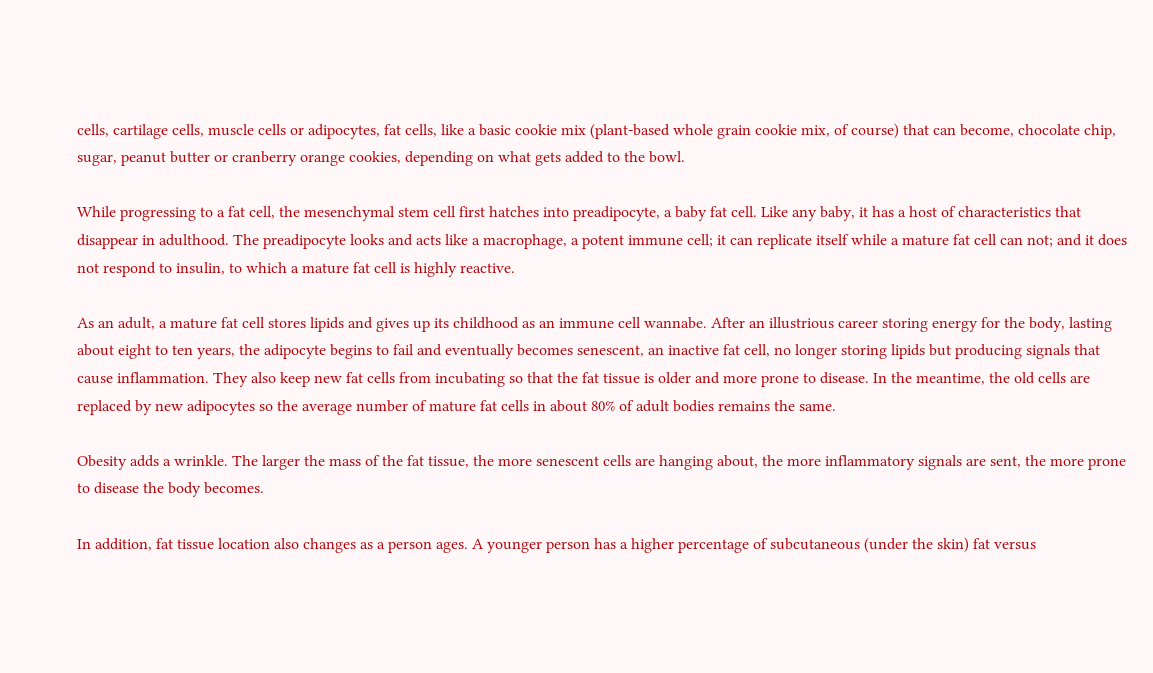cells, cartilage cells, muscle cells or adipocytes, fat cells, like a basic cookie mix (plant-based whole grain cookie mix, of course) that can become, chocolate chip, sugar, peanut butter or cranberry orange cookies, depending on what gets added to the bowl.

While progressing to a fat cell, the mesenchymal stem cell first hatches into preadipocyte, a baby fat cell. Like any baby, it has a host of characteristics that disappear in adulthood. The preadipocyte looks and acts like a macrophage, a potent immune cell; it can replicate itself while a mature fat cell can not; and it does not respond to insulin, to which a mature fat cell is highly reactive.

As an adult, a mature fat cell stores lipids and gives up its childhood as an immune cell wannabe. After an illustrious career storing energy for the body, lasting about eight to ten years, the adipocyte begins to fail and eventually becomes senescent, an inactive fat cell, no longer storing lipids but producing signals that cause inflammation. They also keep new fat cells from incubating so that the fat tissue is older and more prone to disease. In the meantime, the old cells are replaced by new adipocytes so the average number of mature fat cells in about 80% of adult bodies remains the same.

Obesity adds a wrinkle. The larger the mass of the fat tissue, the more senescent cells are hanging about, the more inflammatory signals are sent, the more prone to disease the body becomes.

In addition, fat tissue location also changes as a person ages. A younger person has a higher percentage of subcutaneous (under the skin) fat versus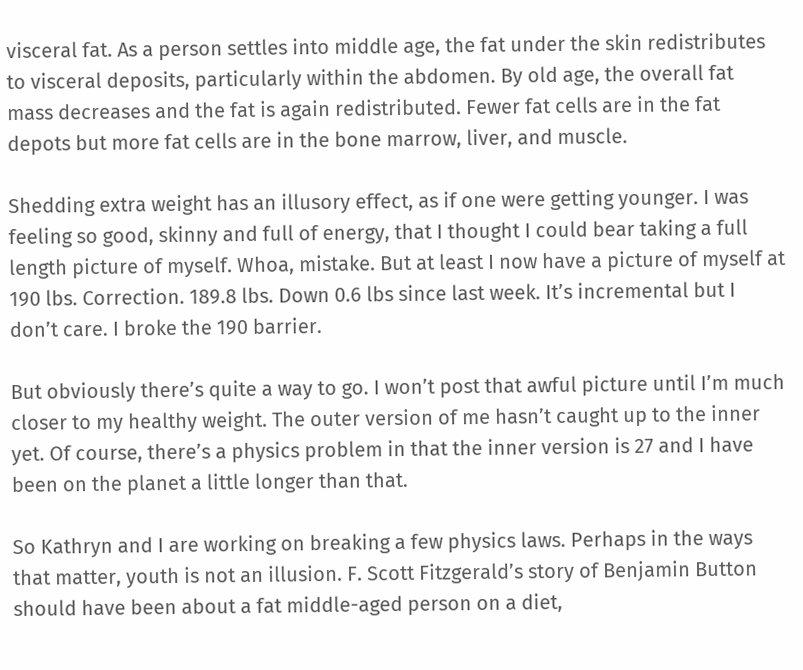visceral fat. As a person settles into middle age, the fat under the skin redistributes to visceral deposits, particularly within the abdomen. By old age, the overall fat mass decreases and the fat is again redistributed. Fewer fat cells are in the fat depots but more fat cells are in the bone marrow, liver, and muscle.

Shedding extra weight has an illusory effect, as if one were getting younger. I was feeling so good, skinny and full of energy, that I thought I could bear taking a full length picture of myself. Whoa, mistake. But at least I now have a picture of myself at 190 lbs. Correction. 189.8 lbs. Down 0.6 lbs since last week. It’s incremental but I don’t care. I broke the 190 barrier.

But obviously there’s quite a way to go. I won’t post that awful picture until I’m much closer to my healthy weight. The outer version of me hasn’t caught up to the inner yet. Of course, there’s a physics problem in that the inner version is 27 and I have been on the planet a little longer than that.

So Kathryn and I are working on breaking a few physics laws. Perhaps in the ways that matter, youth is not an illusion. F. Scott Fitzgerald’s story of Benjamin Button should have been about a fat middle-aged person on a diet,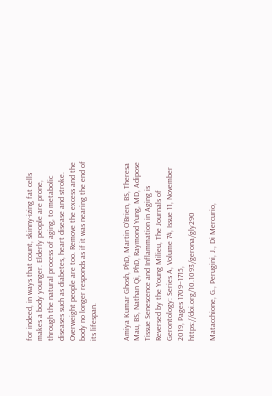for indeed, in ways that count, skinny-izing fat cells makes a body younger. Elderly people are prone, through the natural process of aging, to metabolic diseases such as diabetes, heart disease and stroke. Overweight people are too. Remove the excess and the body no longer responds as if it was nearing the end of its lifespan.


Amiya Kumar Ghosh, PhD, Martin O’Brien, BS, Theresa Mau, BS, Nathan Qi, PhD, Raymond Yung, MD, Adipose Tissue Senescence and Inflammation in Aging is Reversed by the Young Milieu, The Journals of Gerontology: Series A, Volume 74, Issue 11, November 2019, Pages 1709–1715, https://doi.org/10.1093/gerona/gly290

Matacchione, G., Perugini, J., Di Mercurio,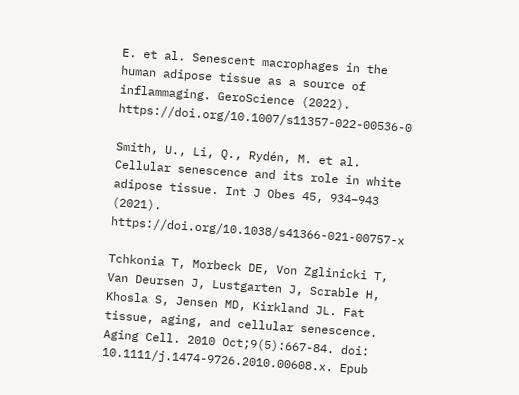E. et al. Senescent macrophages in the human adipose tissue as a source of inflammaging. GeroScience (2022). https://doi.org/10.1007/s11357-022-00536-0

Smith, U., Li, Q., Rydén, M. et al. Cellular senescence and its role in white adipose tissue. Int J Obes 45, 934–943 (2021). https://doi.org/10.1038/s41366-021-00757-x

Tchkonia T, Morbeck DE, Von Zglinicki T, Van Deursen J, Lustgarten J, Scrable H, Khosla S, Jensen MD, Kirkland JL. Fat tissue, aging, and cellular senescence. Aging Cell. 2010 Oct;9(5):667-84. doi: 10.1111/j.1474-9726.2010.00608.x. Epub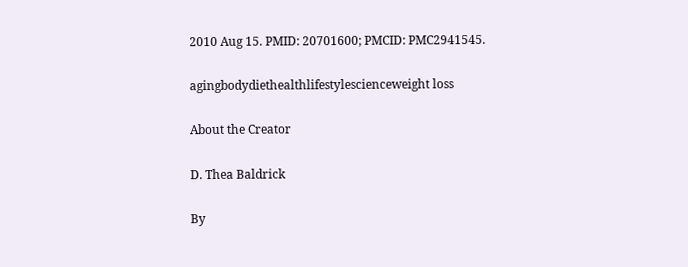2010 Aug 15. PMID: 20701600; PMCID: PMC2941545.

agingbodydiethealthlifestylescienceweight loss

About the Creator

D. Thea Baldrick

By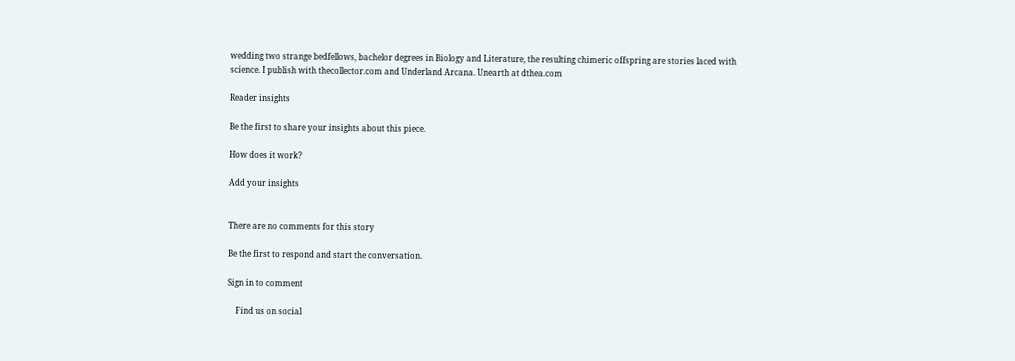wedding two strange bedfellows, bachelor degrees in Biology and Literature, the resulting chimeric offspring are stories laced with science. I publish with thecollector.com and Underland Arcana. Unearth at dthea.com

Reader insights

Be the first to share your insights about this piece.

How does it work?

Add your insights


There are no comments for this story

Be the first to respond and start the conversation.

Sign in to comment

    Find us on social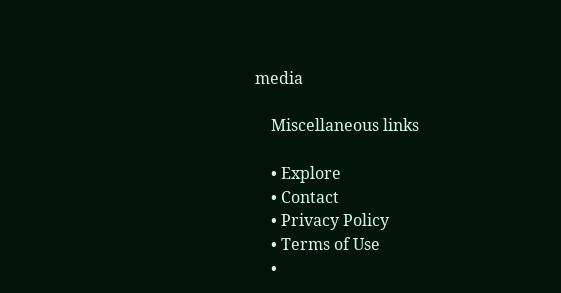media

    Miscellaneous links

    • Explore
    • Contact
    • Privacy Policy
    • Terms of Use
    •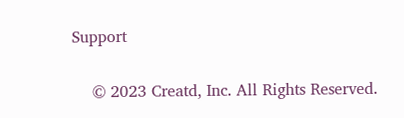Support

    © 2023 Creatd, Inc. All Rights Reserved.